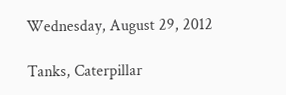Wednesday, August 29, 2012

Tanks, Caterpillar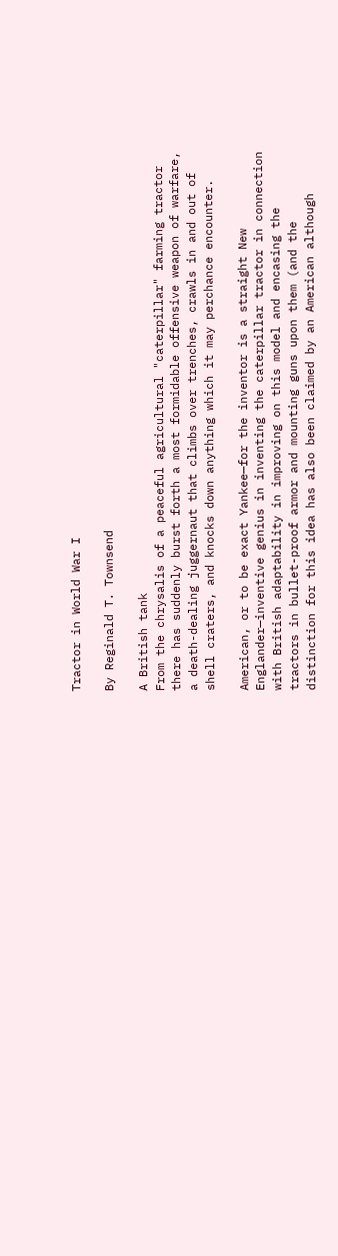Tractor in World War I

By Reginald T. Townsend

A British tank
From the chrysalis of a peaceful agricultural "caterpillar" farming tractor there has suddenly burst forth a most formidable offensive weapon of warfare, a death-dealing juggernaut that climbs over trenches, crawls in and out of shell craters, and knocks down anything which it may perchance encounter.

American, or to be exact Yankee—for the inventor is a straight New Englander—inventive genius in inventing the caterpillar tractor in connection with British adaptability in improving on this model and encasing the tractors in bullet-proof armor and mounting guns upon them (and the distinction for this idea has also been claimed by an American although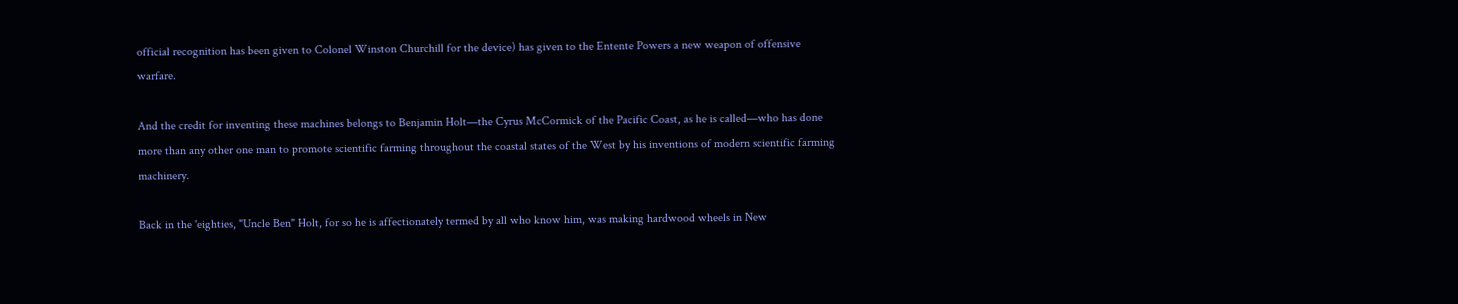official recognition has been given to Colonel Winston Churchill for the device) has given to the Entente Powers a new weapon of offensive warfare.

And the credit for inventing these machines belongs to Benjamin Holt—the Cyrus McCormick of the Pacific Coast, as he is called—who has done more than any other one man to promote scientific farming throughout the coastal states of the West by his inventions of modern scientific farming machinery.

Back in the 'eighties, "Uncle Ben" Holt, for so he is affectionately termed by all who know him, was making hardwood wheels in New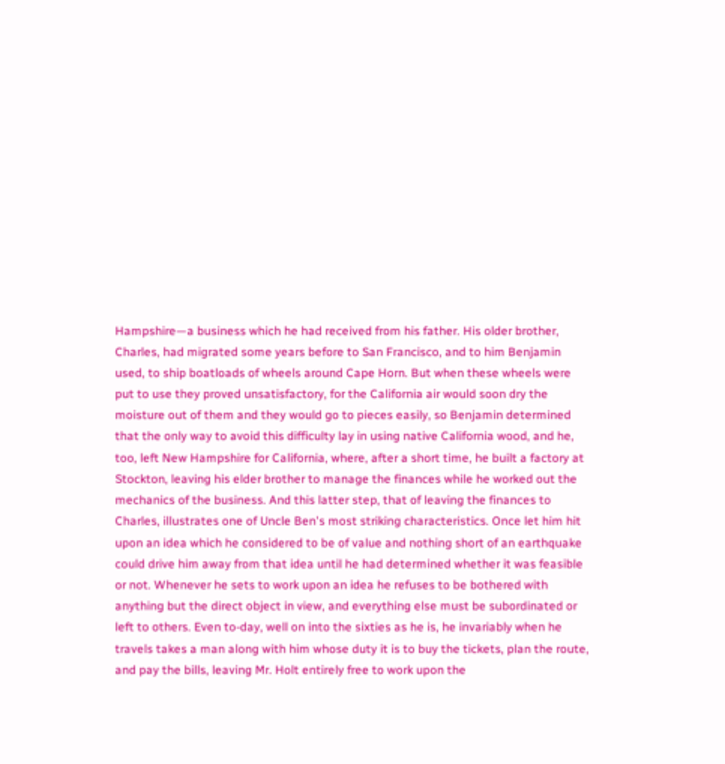Hampshire—a business which he had received from his father. His older brother, Charles, had migrated some years before to San Francisco, and to him Benjamin used, to ship boatloads of wheels around Cape Horn. But when these wheels were put to use they proved unsatisfactory, for the California air would soon dry the moisture out of them and they would go to pieces easily, so Benjamin determined that the only way to avoid this difficulty lay in using native California wood, and he, too, left New Hampshire for California, where, after a short time, he built a factory at Stockton, leaving his elder brother to manage the finances while he worked out the mechanics of the business. And this latter step, that of leaving the finances to Charles, illustrates one of Uncle Ben's most striking characteristics. Once let him hit upon an idea which he considered to be of value and nothing short of an earthquake could drive him away from that idea until he had determined whether it was feasible or not. Whenever he sets to work upon an idea he refuses to be bothered with anything but the direct object in view, and everything else must be subordinated or left to others. Even to-day, well on into the sixties as he is, he invariably when he travels takes a man along with him whose duty it is to buy the tickets, plan the route, and pay the bills, leaving Mr. Holt entirely free to work upon the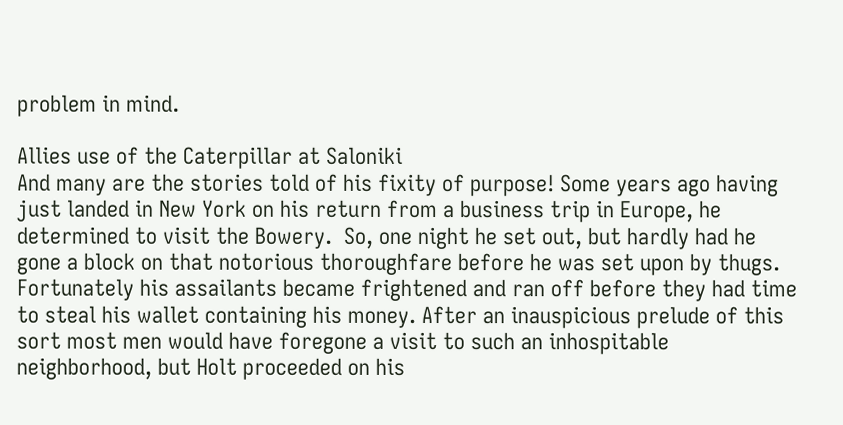problem in mind.

Allies use of the Caterpillar at Saloniki
And many are the stories told of his fixity of purpose! Some years ago having just landed in New York on his return from a business trip in Europe, he determined to visit the Bowery.  So, one night he set out, but hardly had he gone a block on that notorious thoroughfare before he was set upon by thugs. Fortunately his assailants became frightened and ran off before they had time to steal his wallet containing his money. After an inauspicious prelude of this sort most men would have foregone a visit to such an inhospitable neighborhood, but Holt proceeded on his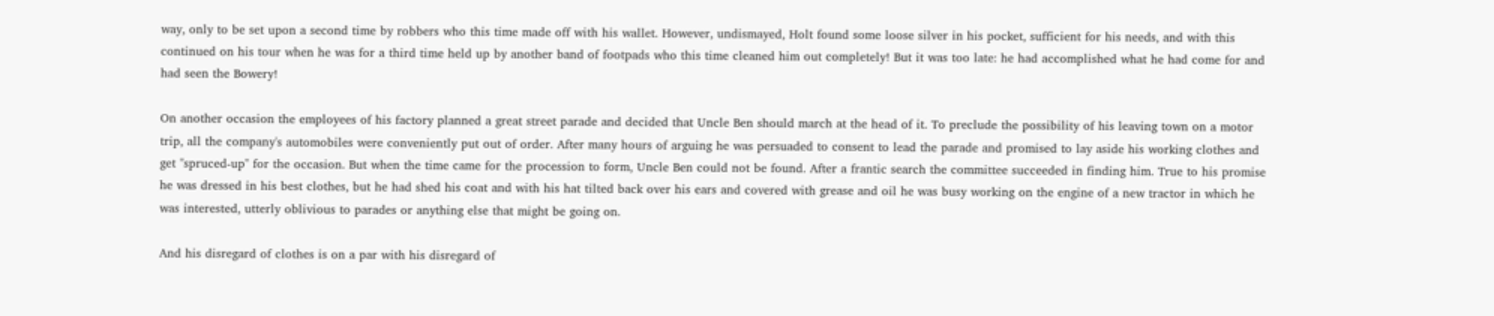way, only to be set upon a second time by robbers who this time made off with his wallet. However, undismayed, Holt found some loose silver in his pocket, sufficient for his needs, and with this continued on his tour when he was for a third time held up by another band of footpads who this time cleaned him out completely! But it was too late: he had accomplished what he had come for and had seen the Bowery!

On another occasion the employees of his factory planned a great street parade and decided that Uncle Ben should march at the head of it. To preclude the possibility of his leaving town on a motor trip, all the company's automobiles were conveniently put out of order. After many hours of arguing he was persuaded to consent to lead the parade and promised to lay aside his working clothes and get "spruced-up" for the occasion. But when the time came for the procession to form, Uncle Ben could not be found. After a frantic search the committee succeeded in finding him. True to his promise he was dressed in his best clothes, but he had shed his coat and with his hat tilted back over his ears and covered with grease and oil he was busy working on the engine of a new tractor in which he was interested, utterly oblivious to parades or anything else that might be going on.

And his disregard of clothes is on a par with his disregard of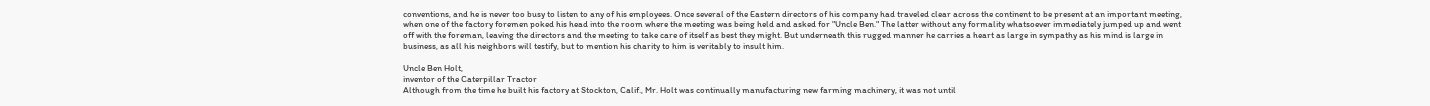conventions, and he is never too busy to listen to any of his employees. Once several of the Eastern directors of his company had traveled clear across the continent to be present at an important meeting, when one of the factory foremen poked his head into the room where the meeting was being held and asked for "Uncle Ben." The latter without any formality whatsoever immediately jumped up and went off with the foreman, leaving the directors and the meeting to take care of itself as best they might. But underneath this rugged manner he carries a heart as large in sympathy as his mind is large in business, as all his neighbors will testify, but to mention his charity to him is veritably to insult him.

Uncle Ben Holt,
inventor of the Caterpillar Tractor
Although from the time he built his factory at Stockton, Calif., Mr. Holt was continually manufacturing new farming machinery, it was not until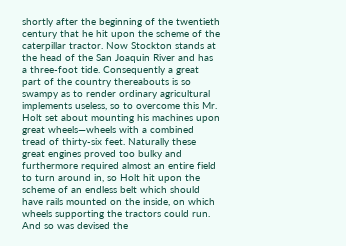shortly after the beginning of the twentieth century that he hit upon the scheme of the caterpillar tractor. Now Stockton stands at the head of the San Joaquin River and has a three-foot tide. Consequently a great part of the country thereabouts is so swampy as to render ordinary agricultural implements useless, so to overcome this Mr. Holt set about mounting his machines upon great wheels—wheels with a combined tread of thirty-six feet. Naturally these great engines proved too bulky and furthermore required almost an entire field to turn around in, so Holt hit upon the scheme of an endless belt which should have rails mounted on the inside, on which wheels supporting the tractors could run. And so was devised the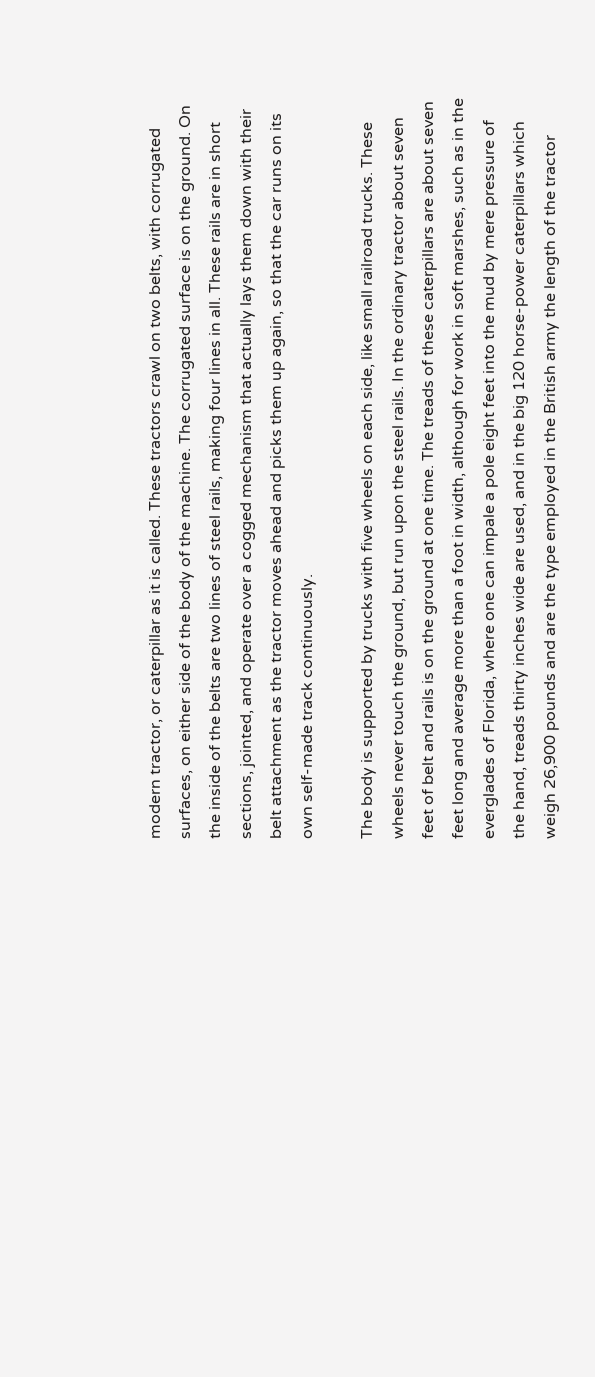modern tractor, or caterpillar as it is called. These tractors crawl on two belts, with corrugated surfaces, on either side of the body of the machine. The corrugated surface is on the ground. On the inside of the belts are two lines of steel rails, making four lines in all. These rails are in short sections, jointed, and operate over a cogged mechanism that actually lays them down with their belt attachment as the tractor moves ahead and picks them up again, so that the car runs on its own self-made track continuously.

The body is supported by trucks with five wheels on each side, like small railroad trucks. These wheels never touch the ground, but run upon the steel rails. In the ordinary tractor about seven feet of belt and rails is on the ground at one time. The treads of these caterpillars are about seven feet long and average more than a foot in width, although for work in soft marshes, such as in the everglades of Florida, where one can impale a pole eight feet into the mud by mere pressure of the hand, treads thirty inches wide are used, and in the big 120 horse-power caterpillars which weigh 26,900 pounds and are the type employed in the British army the length of the tractor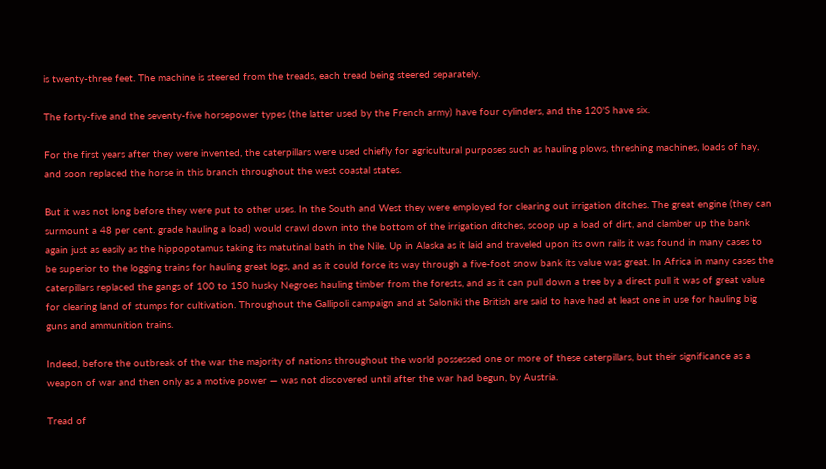is twenty-three feet. The machine is steered from the treads, each tread being steered separately.

The forty-five and the seventy-five horsepower types (the latter used by the French army) have four cylinders, and the 120'S have six.

For the first years after they were invented, the caterpillars were used chiefly for agricultural purposes such as hauling plows, threshing machines, loads of hay, and soon replaced the horse in this branch throughout the west coastal states.

But it was not long before they were put to other uses. In the South and West they were employed for clearing out irrigation ditches. The great engine (they can surmount a 48 per cent. grade hauling a load) would crawl down into the bottom of the irrigation ditches, scoop up a load of dirt, and clamber up the bank again just as easily as the hippopotamus taking its matutinal bath in the Nile. Up in Alaska as it laid and traveled upon its own rails it was found in many cases to be superior to the logging trains for hauling great logs, and as it could force its way through a five-foot snow bank its value was great. In Africa in many cases the caterpillars replaced the gangs of 100 to 150 husky Negroes hauling timber from the forests, and as it can pull down a tree by a direct pull it was of great value for clearing land of stumps for cultivation. Throughout the Gallipoli campaign and at Saloniki the British are said to have had at least one in use for hauling big guns and ammunition trains.

Indeed, before the outbreak of the war the majority of nations throughout the world possessed one or more of these caterpillars, but their significance as a weapon of war and then only as a motive power — was not discovered until after the war had begun, by Austria.

Tread of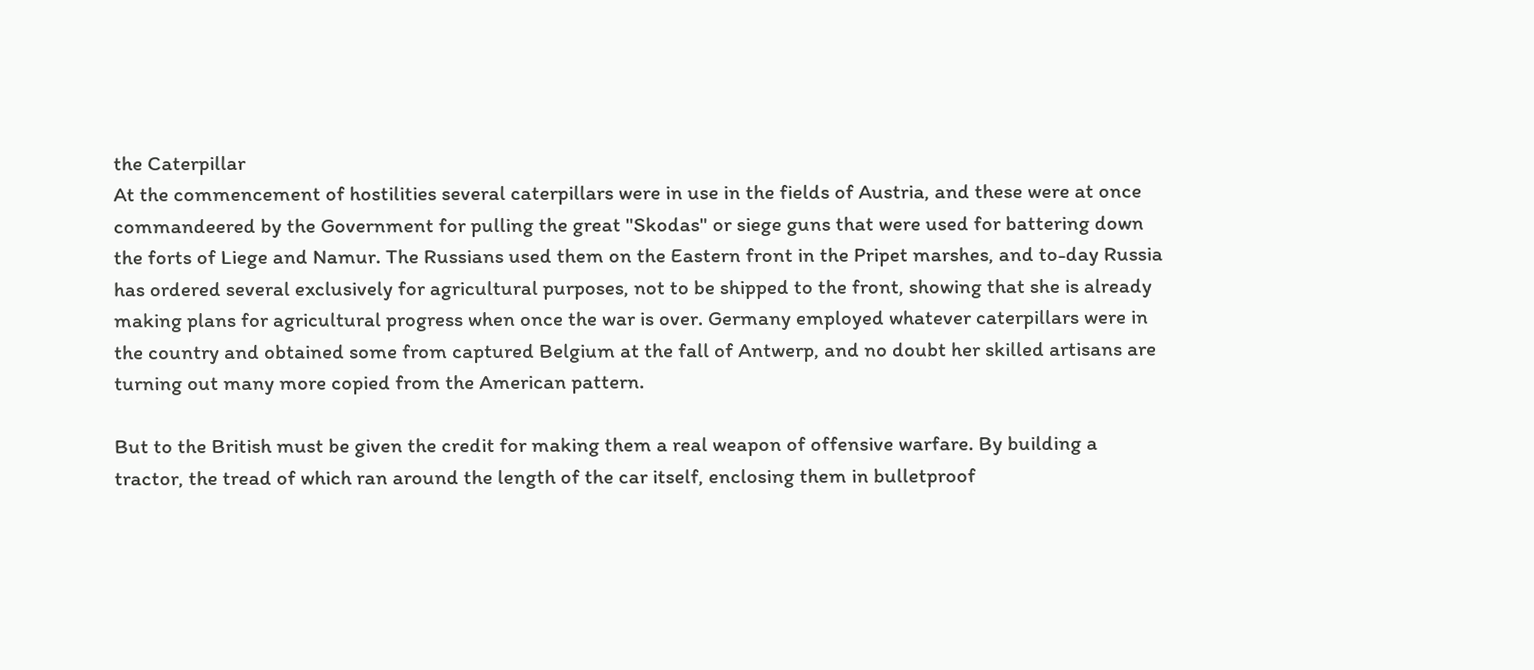the Caterpillar
At the commencement of hostilities several caterpillars were in use in the fields of Austria, and these were at once commandeered by the Government for pulling the great "Skodas" or siege guns that were used for battering down the forts of Liege and Namur. The Russians used them on the Eastern front in the Pripet marshes, and to-day Russia has ordered several exclusively for agricultural purposes, not to be shipped to the front, showing that she is already making plans for agricultural progress when once the war is over. Germany employed whatever caterpillars were in the country and obtained some from captured Belgium at the fall of Antwerp, and no doubt her skilled artisans are turning out many more copied from the American pattern.

But to the British must be given the credit for making them a real weapon of offensive warfare. By building a tractor, the tread of which ran around the length of the car itself, enclosing them in bulletproof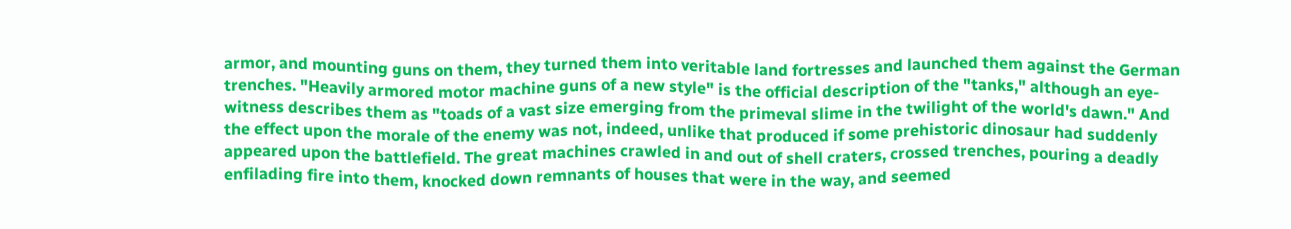armor, and mounting guns on them, they turned them into veritable land fortresses and launched them against the German trenches. "Heavily armored motor machine guns of a new style" is the official description of the "tanks," although an eye-witness describes them as "toads of a vast size emerging from the primeval slime in the twilight of the world's dawn." And the effect upon the morale of the enemy was not, indeed, unlike that produced if some prehistoric dinosaur had suddenly appeared upon the battlefield. The great machines crawled in and out of shell craters, crossed trenches, pouring a deadly enfilading fire into them, knocked down remnants of houses that were in the way, and seemed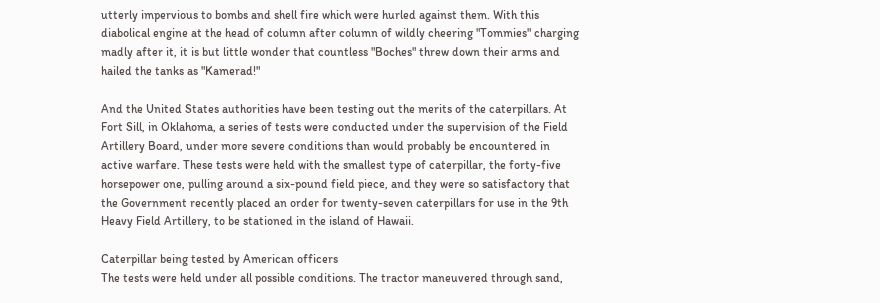utterly impervious to bombs and shell fire which were hurled against them. With this diabolical engine at the head of column after column of wildly cheering "Tommies" charging madly after it, it is but little wonder that countless "Boches" threw down their arms and hailed the tanks as "Kamerad!"

And the United States authorities have been testing out the merits of the caterpillars. At Fort Sill, in Oklahoma, a series of tests were conducted under the supervision of the Field Artillery Board, under more severe conditions than would probably be encountered in active warfare. These tests were held with the smallest type of caterpillar, the forty-five horsepower one, pulling around a six-pound field piece, and they were so satisfactory that the Government recently placed an order for twenty-seven caterpillars for use in the 9th Heavy Field Artillery, to be stationed in the island of Hawaii.

Caterpillar being tested by American officers
The tests were held under all possible conditions. The tractor maneuvered through sand,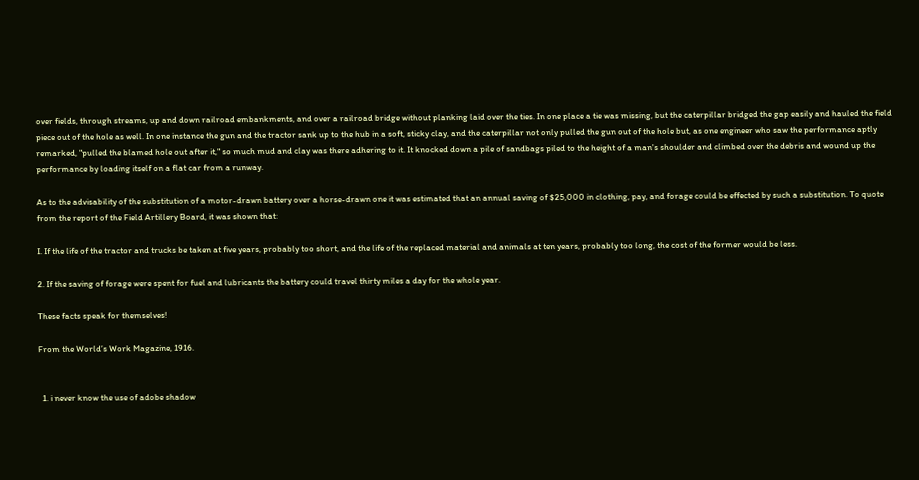over fields, through streams, up and down railroad embankments, and over a railroad bridge without planking laid over the ties. In one place a tie was missing, but the caterpillar bridged the gap easily and hauled the field piece out of the hole as well. In one instance the gun and the tractor sank up to the hub in a soft, sticky clay, and the caterpillar not only pulled the gun out of the hole but, as one engineer who saw the performance aptly remarked, "pulled the blamed hole out after it," so much mud and clay was there adhering to it. It knocked down a pile of sandbags piled to the height of a man's shoulder and climbed over the debris and wound up the performance by loading itself on a flat car from a runway.

As to the advisability of the substitution of a motor-drawn battery over a horse-drawn one it was estimated that an annual saving of $25,000 in clothing, pay, and forage could be effected by such a substitution. To quote from the report of the Field Artillery Board, it was shown that:

I. If the life of the tractor and trucks be taken at five years, probably too short, and the life of the replaced material and animals at ten years, probably too long, the cost of the former would be less.

2. If the saving of forage were spent for fuel and lubricants the battery could travel thirty miles a day for the whole year.

These facts speak for themselves!

From the World’s Work Magazine, 1916.


  1. i never know the use of adobe shadow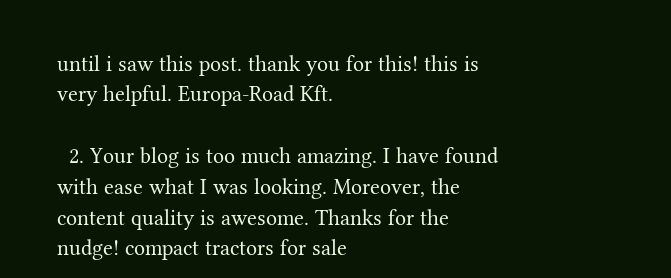until i saw this post. thank you for this! this is very helpful. Europa-Road Kft.

  2. Your blog is too much amazing. I have found with ease what I was looking. Moreover, the content quality is awesome. Thanks for the nudge! compact tractors for sale